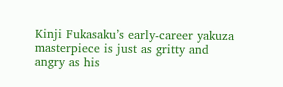Kinji Fukasaku’s early-career yakuza masterpiece is just as gritty and angry as his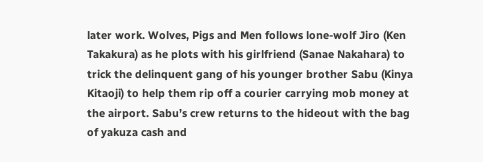later work. Wolves, Pigs and Men follows lone-wolf Jiro (Ken Takakura) as he plots with his girlfriend (Sanae Nakahara) to trick the delinquent gang of his younger brother Sabu (Kinya Kitaoji) to help them rip off a courier carrying mob money at the airport. Sabu’s crew returns to the hideout with the bag of yakuza cash and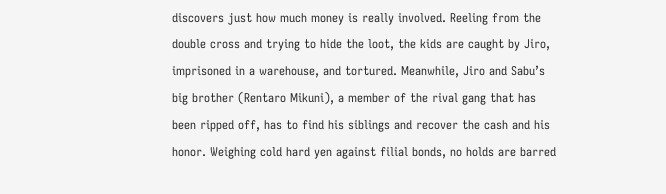discovers just how much money is really involved. Reeling from the double cross and trying to hide the loot, the kids are caught by Jiro, imprisoned in a warehouse, and tortured. Meanwhile, Jiro and Sabu’s big brother (Rentaro Mikuni), a member of the rival gang that has been ripped off, has to find his siblings and recover the cash and his honor. Weighing cold hard yen against filial bonds, no holds are barred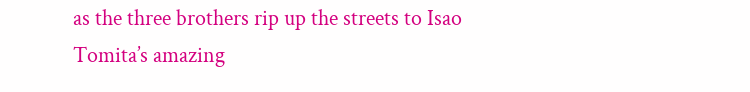as the three brothers rip up the streets to Isao Tomita’s amazing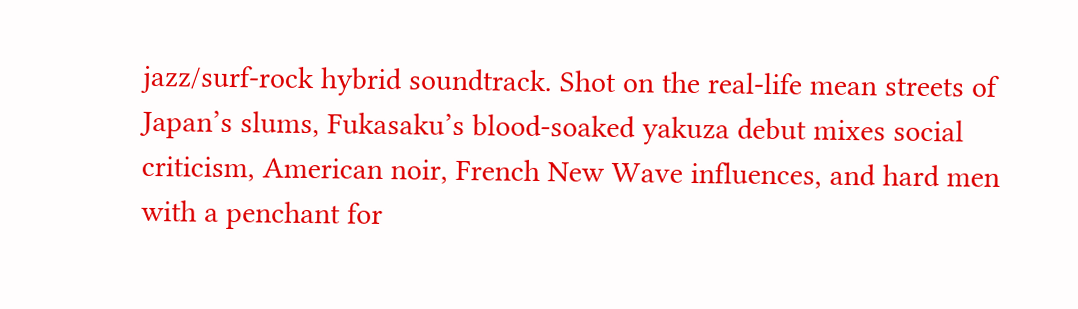jazz/surf-rock hybrid soundtrack. Shot on the real-life mean streets of Japan’s slums, Fukasaku’s blood-soaked yakuza debut mixes social criticism, American noir, French New Wave influences, and hard men with a penchant for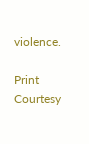violence.

Print Courtesy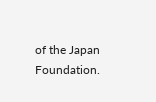of the Japan Foundation.